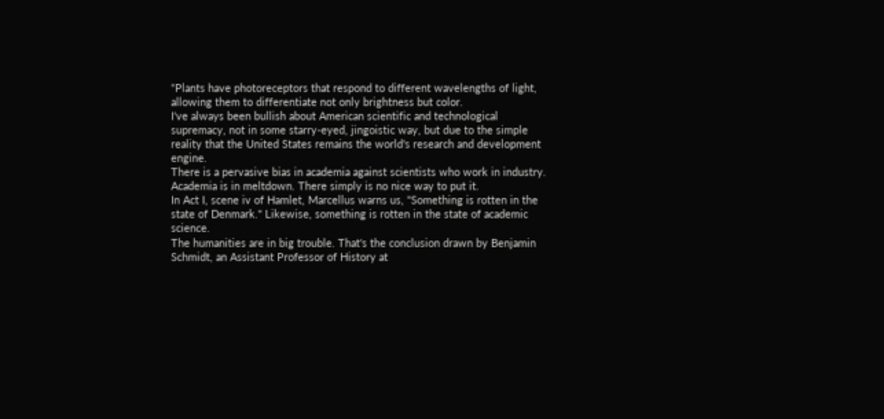“Plants have photoreceptors that respond to different wavelengths of light, allowing them to differentiate not only brightness but color.
I've always been bullish about American scientific and technological supremacy, not in some starry-eyed, jingoistic way, but due to the simple reality that the United States remains the world's research and development engine.
There is a pervasive bias in academia against scientists who work in industry.
Academia is in meltdown. There simply is no nice way to put it.
In Act I, scene iv of Hamlet, Marcellus warns us, "Something is rotten in the state of Denmark." Likewise, something is rotten in the state of academic science.
The humanities are in big trouble. That's the conclusion drawn by Benjamin Schmidt, an Assistant Professor of History at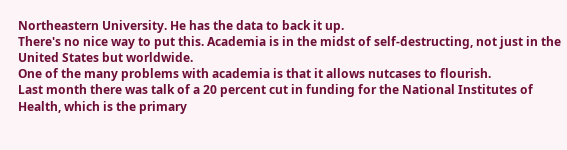Northeastern University. He has the data to back it up.
There's no nice way to put this. Academia is in the midst of self-destructing, not just in the United States but worldwide.
One of the many problems with academia is that it allows nutcases to flourish.
Last month there was talk of a 20 percent cut in funding for the National Institutes of Health, which is the primary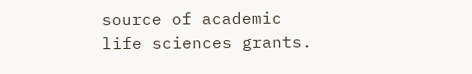source of academic life sciences grants.